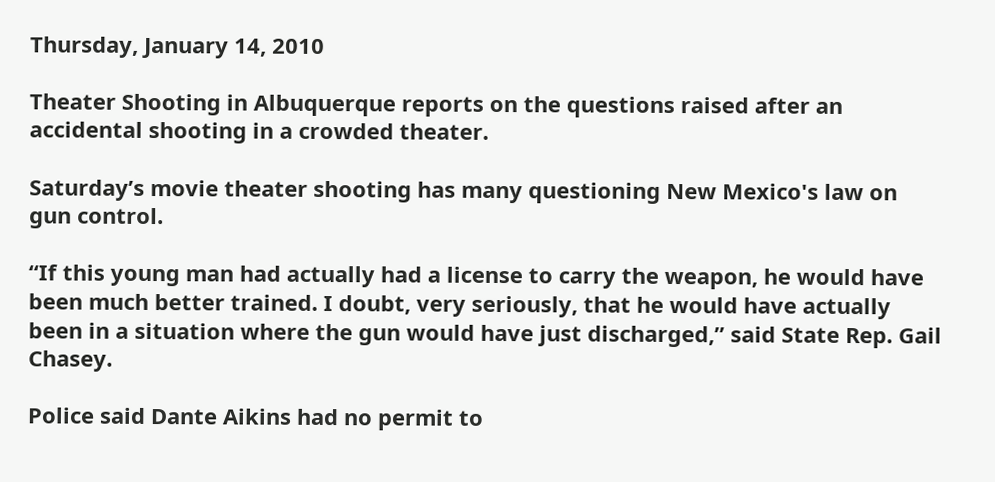Thursday, January 14, 2010

Theater Shooting in Albuquerque reports on the questions raised after an accidental shooting in a crowded theater.

Saturday’s movie theater shooting has many questioning New Mexico's law on gun control.

“If this young man had actually had a license to carry the weapon, he would have been much better trained. I doubt, very seriously, that he would have actually been in a situation where the gun would have just discharged,” said State Rep. Gail Chasey.

Police said Dante Aikins had no permit to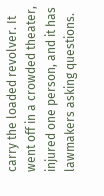carry the loaded revolver. It went off in a crowded theater, injured one person, and it has lawmakers asking questions.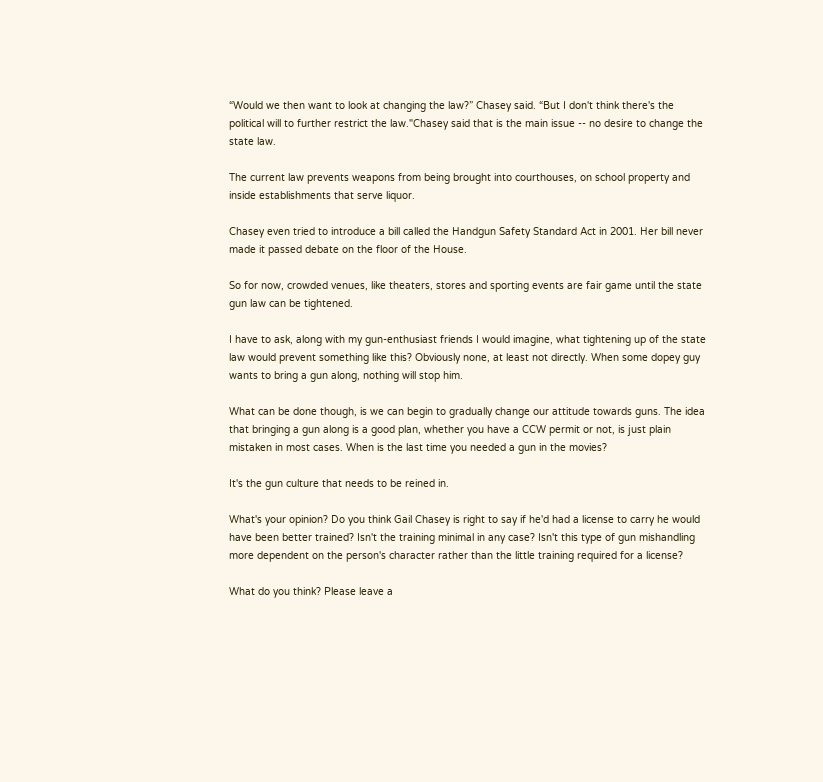“Would we then want to look at changing the law?” Chasey said. “But I don't think there's the political will to further restrict the law."Chasey said that is the main issue -- no desire to change the state law.

The current law prevents weapons from being brought into courthouses, on school property and inside establishments that serve liquor.

Chasey even tried to introduce a bill called the Handgun Safety Standard Act in 2001. Her bill never made it passed debate on the floor of the House.

So for now, crowded venues, like theaters, stores and sporting events are fair game until the state gun law can be tightened.

I have to ask, along with my gun-enthusiast friends I would imagine, what tightening up of the state law would prevent something like this? Obviously none, at least not directly. When some dopey guy wants to bring a gun along, nothing will stop him.

What can be done though, is we can begin to gradually change our attitude towards guns. The idea that bringing a gun along is a good plan, whether you have a CCW permit or not, is just plain mistaken in most cases. When is the last time you needed a gun in the movies?

It's the gun culture that needs to be reined in.

What's your opinion? Do you think Gail Chasey is right to say if he'd had a license to carry he would have been better trained? Isn't the training minimal in any case? Isn't this type of gun mishandling more dependent on the person's character rather than the little training required for a license?

What do you think? Please leave a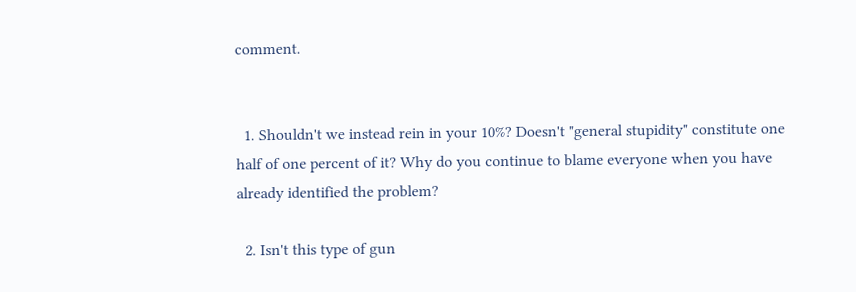comment.


  1. Shouldn't we instead rein in your 10%? Doesn't "general stupidity" constitute one half of one percent of it? Why do you continue to blame everyone when you have already identified the problem?

  2. Isn't this type of gun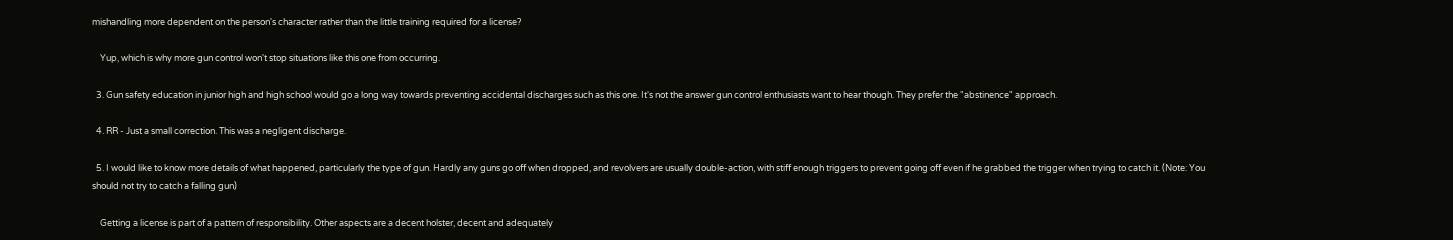mishandling more dependent on the person's character rather than the little training required for a license?

    Yup, which is why more gun control won't stop situations like this one from occurring.

  3. Gun safety education in junior high and high school would go a long way towards preventing accidental discharges such as this one. It's not the answer gun control enthusiasts want to hear though. They prefer the "abstinence" approach.

  4. RR - Just a small correction. This was a negligent discharge.

  5. I would like to know more details of what happened, particularly the type of gun. Hardly any guns go off when dropped, and revolvers are usually double-action, with stiff enough triggers to prevent going off even if he grabbed the trigger when trying to catch it. (Note: You should not try to catch a falling gun)

    Getting a license is part of a pattern of responsibility. Other aspects are a decent holster, decent and adequately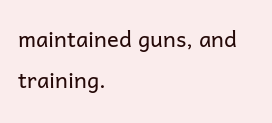maintained guns, and training.